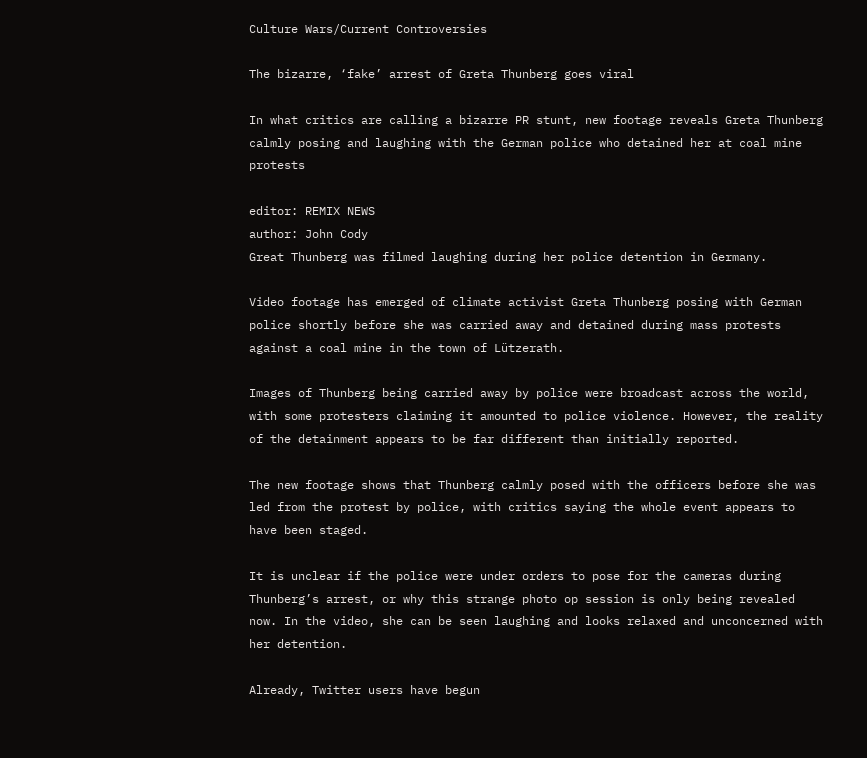Culture Wars/Current Controversies

The bizarre, ‘fake’ arrest of Greta Thunberg goes viral

In what critics are calling a bizarre PR stunt, new footage reveals Greta Thunberg calmly posing and laughing with the German police who detained her at coal mine protests

editor: REMIX NEWS
author: John Cody
Great Thunberg was filmed laughing during her police detention in Germany.

Video footage has emerged of climate activist Greta Thunberg posing with German police shortly before she was carried away and detained during mass protests against a coal mine in the town of Lützerath.

Images of Thunberg being carried away by police were broadcast across the world, with some protesters claiming it amounted to police violence. However, the reality of the detainment appears to be far different than initially reported.

The new footage shows that Thunberg calmly posed with the officers before she was led from the protest by police, with critics saying the whole event appears to have been staged.

It is unclear if the police were under orders to pose for the cameras during Thunberg’s arrest, or why this strange photo op session is only being revealed now. In the video, she can be seen laughing and looks relaxed and unconcerned with her detention.

Already, Twitter users have begun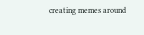creating memes around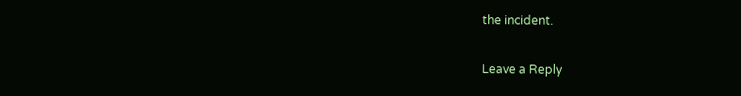the incident.

Leave a Reply